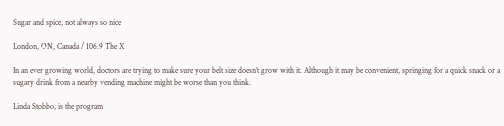Sugar and spice, not always so nice

London, ON, Canada / 106.9 The X

In an ever growing world, doctors are trying to make sure your belt size doesn’t grow with it. Although it may be convenient, springing for a quick snack or a sugary drink from a nearby vending machine might be worse than you think.

Linda Stobbo, is the program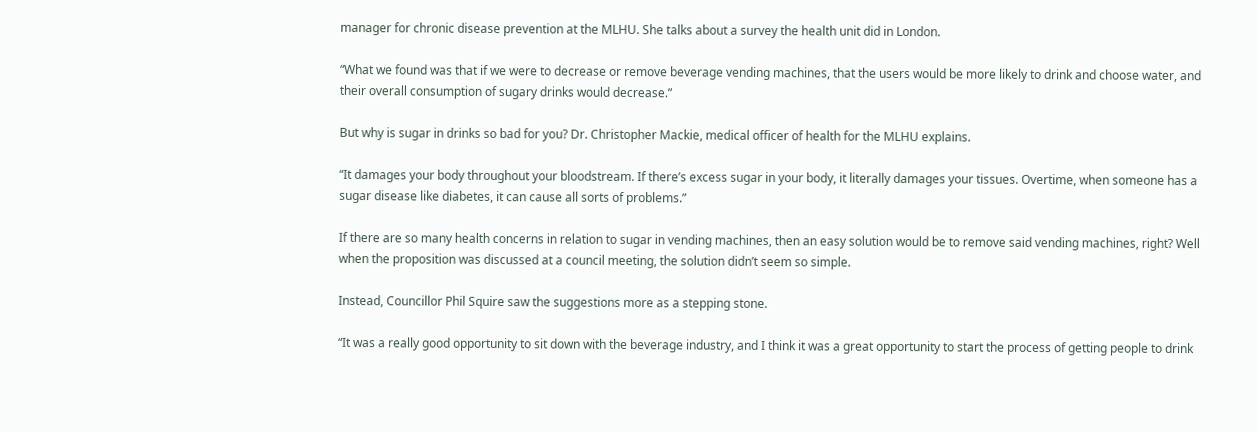manager for chronic disease prevention at the MLHU. She talks about a survey the health unit did in London.

“What we found was that if we were to decrease or remove beverage vending machines, that the users would be more likely to drink and choose water, and their overall consumption of sugary drinks would decrease.”

But why is sugar in drinks so bad for you? Dr. Christopher Mackie, medical officer of health for the MLHU explains.

“It damages your body throughout your bloodstream. If there’s excess sugar in your body, it literally damages your tissues. Overtime, when someone has a sugar disease like diabetes, it can cause all sorts of problems.”

If there are so many health concerns in relation to sugar in vending machines, then an easy solution would be to remove said vending machines, right? Well when the proposition was discussed at a council meeting, the solution didn’t seem so simple.

Instead, Councillor Phil Squire saw the suggestions more as a stepping stone.

“It was a really good opportunity to sit down with the beverage industry, and I think it was a great opportunity to start the process of getting people to drink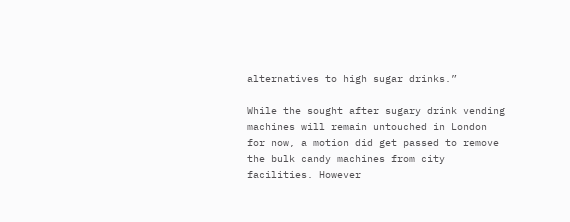alternatives to high sugar drinks.”

While the sought after sugary drink vending machines will remain untouched in London for now, a motion did get passed to remove the bulk candy machines from city facilities. However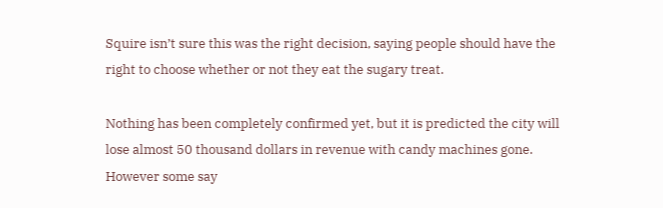Squire isn’t sure this was the right decision, saying people should have the right to choose whether or not they eat the sugary treat.

Nothing has been completely confirmed yet, but it is predicted the city will lose almost 50 thousand dollars in revenue with candy machines gone. However some say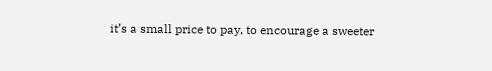it’s a small price to pay, to encourage a sweeter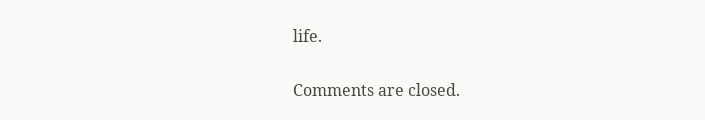life.

Comments are closed.